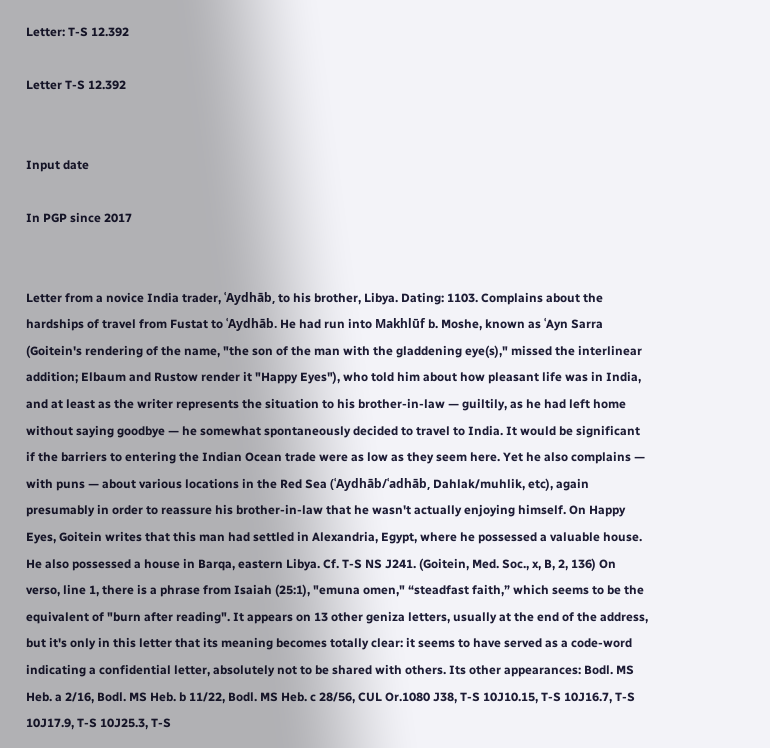Letter: T-S 12.392

Letter T-S 12.392


Input date

In PGP since 2017


Letter from a novice India trader, ʿAydhāb, to his brother, Libya. Dating: 1103. Complains about the hardships of travel from Fustat to ʿAydhāb. He had run into Makhlūf b. Moshe, known as ʿAyn Sarra (Goitein's rendering of the name, "the son of the man with the gladdening eye(s)," missed the interlinear addition; Elbaum and Rustow render it "Happy Eyes"), who told him about how pleasant life was in India, and at least as the writer represents the situation to his brother-in-law — guiltily, as he had left home without saying goodbye — he somewhat spontaneously decided to travel to India. It would be significant if the barriers to entering the Indian Ocean trade were as low as they seem here. Yet he also complains — with puns — about various locations in the Red Sea (ʿAydhāb/ʿadhāb, Dahlak/muhlik, etc), again presumably in order to reassure his brother-in-law that he wasn't actually enjoying himself. On Happy Eyes, Goitein writes that this man had settled in Alexandria, Egypt, where he possessed a valuable house. He also possessed a house in Barqa, eastern Libya. Cf. T-S NS J241. (Goitein, Med. Soc., x, B, 2, 136) On verso, line 1, there is a phrase from Isaiah (25:1), "emuna omen," “steadfast faith,” which seems to be the equivalent of "burn after reading". It appears on 13 other geniza letters, usually at the end of the address, but it's only in this letter that its meaning becomes totally clear: it seems to have served as a code-word indicating a confidential letter, absolutely not to be shared with others. Its other appearances: Bodl. MS Heb. a 2/16, Bodl. MS Heb. b 11/22, Bodl. MS Heb. c 28/56, CUL Or.1080 J38, T-S 10J10.15, T-S 10J16.7, T-S 10J17.9, T-S 10J25.3, T-S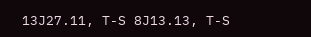13J27.11, T-S 8J13.13, T-S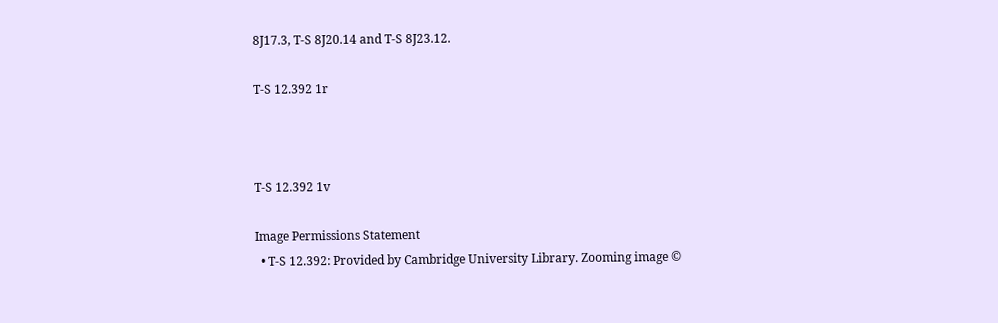8J17.3, T-S 8J20.14 and T-S 8J23.12.

T-S 12.392 1r



T-S 12.392 1v

Image Permissions Statement
  • T-S 12.392: Provided by Cambridge University Library. Zooming image ©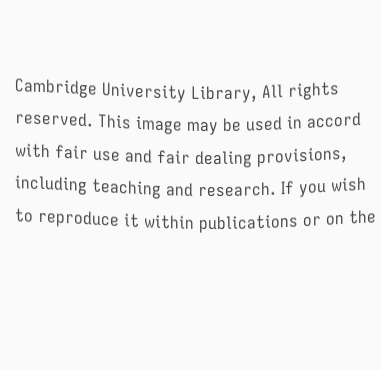Cambridge University Library, All rights reserved. This image may be used in accord with fair use and fair dealing provisions, including teaching and research. If you wish to reproduce it within publications or on the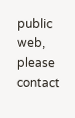public web, please contact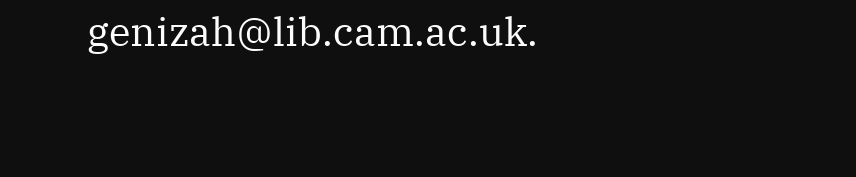genizah@lib.cam.ac.uk.